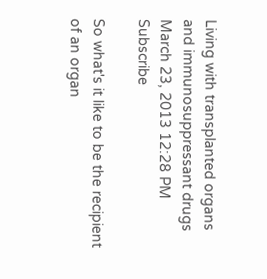Living with transplanted organs and immunosuppressant drugs
March 23, 2013 12:28 PM   Subscribe

So what's it like to be the recipient of an organ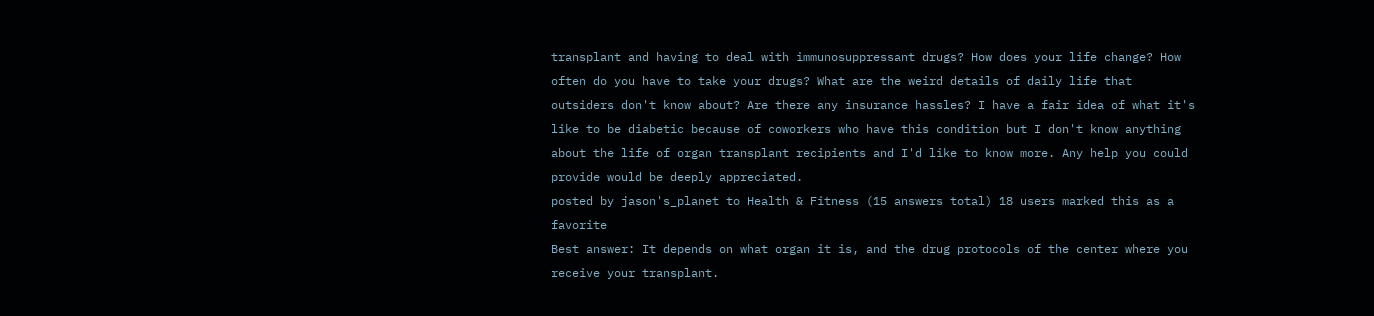transplant and having to deal with immunosuppressant drugs? How does your life change? How often do you have to take your drugs? What are the weird details of daily life that outsiders don't know about? Are there any insurance hassles? I have a fair idea of what it's like to be diabetic because of coworkers who have this condition but I don't know anything about the life of organ transplant recipients and I'd like to know more. Any help you could provide would be deeply appreciated.
posted by jason's_planet to Health & Fitness (15 answers total) 18 users marked this as a favorite
Best answer: It depends on what organ it is, and the drug protocols of the center where you receive your transplant.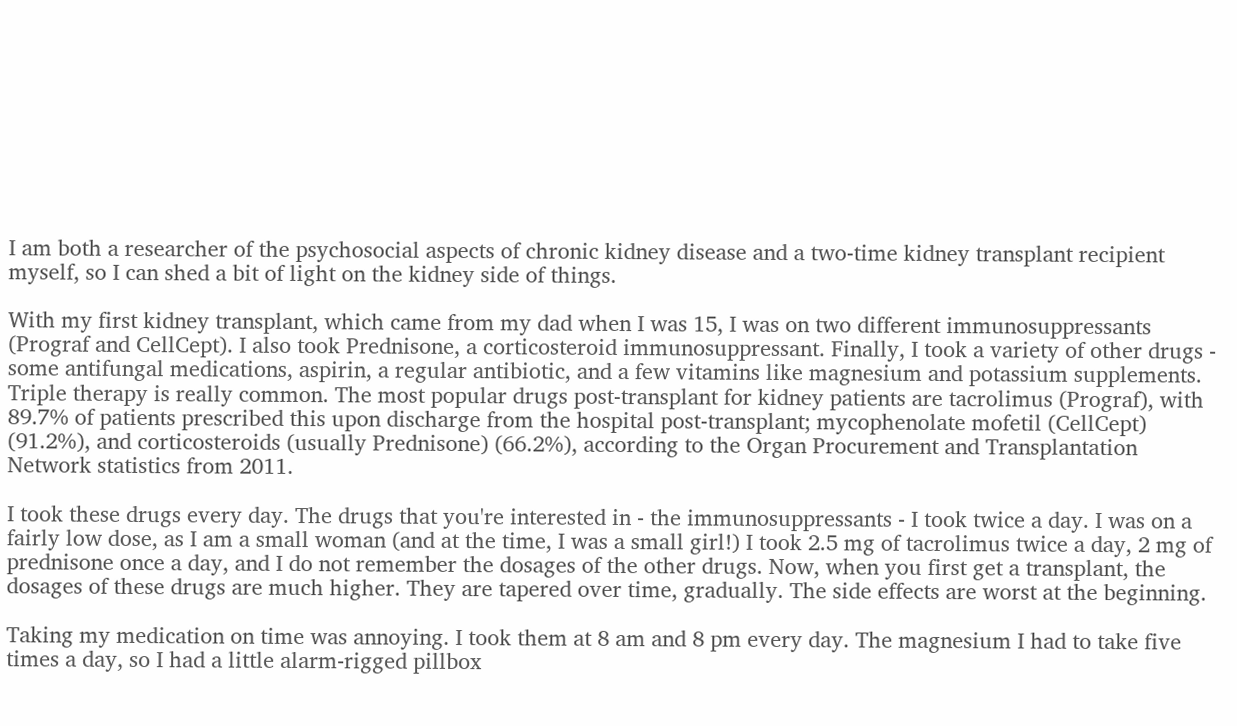I am both a researcher of the psychosocial aspects of chronic kidney disease and a two-time kidney transplant recipient myself, so I can shed a bit of light on the kidney side of things.

With my first kidney transplant, which came from my dad when I was 15, I was on two different immunosuppressants (Prograf and CellCept). I also took Prednisone, a corticosteroid immunosuppressant. Finally, I took a variety of other drugs - some antifungal medications, aspirin, a regular antibiotic, and a few vitamins like magnesium and potassium supplements. Triple therapy is really common. The most popular drugs post-transplant for kidney patients are tacrolimus (Prograf), with 89.7% of patients prescribed this upon discharge from the hospital post-transplant; mycophenolate mofetil (CellCept) (91.2%), and corticosteroids (usually Prednisone) (66.2%), according to the Organ Procurement and Transplantation Network statistics from 2011.

I took these drugs every day. The drugs that you're interested in - the immunosuppressants - I took twice a day. I was on a fairly low dose, as I am a small woman (and at the time, I was a small girl!) I took 2.5 mg of tacrolimus twice a day, 2 mg of prednisone once a day, and I do not remember the dosages of the other drugs. Now, when you first get a transplant, the dosages of these drugs are much higher. They are tapered over time, gradually. The side effects are worst at the beginning.

Taking my medication on time was annoying. I took them at 8 am and 8 pm every day. The magnesium I had to take five times a day, so I had a little alarm-rigged pillbox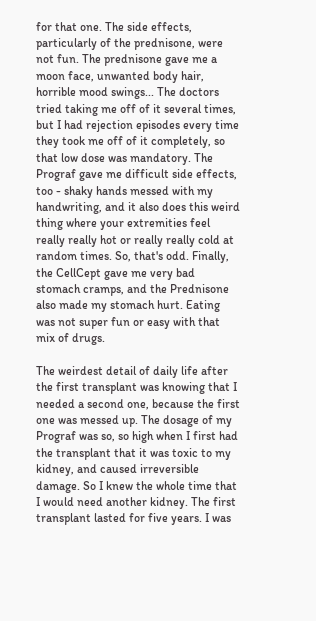for that one. The side effects, particularly of the prednisone, were not fun. The prednisone gave me a moon face, unwanted body hair, horrible mood swings... The doctors tried taking me off of it several times, but I had rejection episodes every time they took me off of it completely, so that low dose was mandatory. The Prograf gave me difficult side effects, too - shaky hands messed with my handwriting, and it also does this weird thing where your extremities feel really really hot or really really cold at random times. So, that's odd. Finally, the CellCept gave me very bad stomach cramps, and the Prednisone also made my stomach hurt. Eating was not super fun or easy with that mix of drugs.

The weirdest detail of daily life after the first transplant was knowing that I needed a second one, because the first one was messed up. The dosage of my Prograf was so, so high when I first had the transplant that it was toxic to my kidney, and caused irreversible damage. So I knew the whole time that I would need another kidney. The first transplant lasted for five years. I was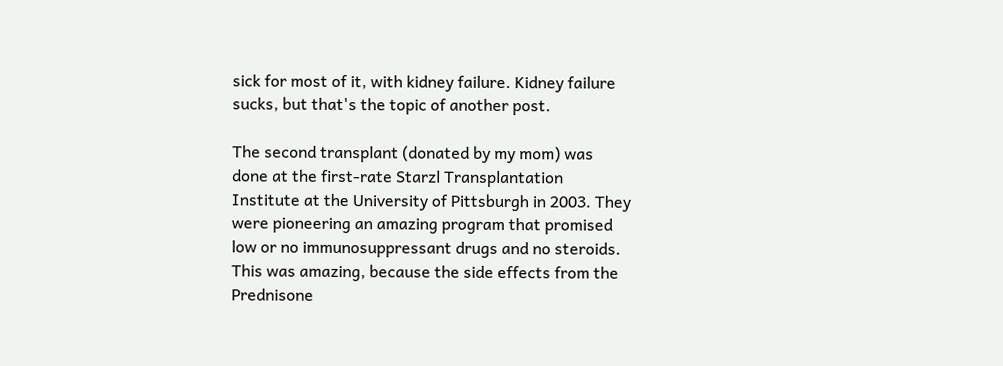sick for most of it, with kidney failure. Kidney failure sucks, but that's the topic of another post.

The second transplant (donated by my mom) was done at the first-rate Starzl Transplantation Institute at the University of Pittsburgh in 2003. They were pioneering an amazing program that promised low or no immunosuppressant drugs and no steroids. This was amazing, because the side effects from the Prednisone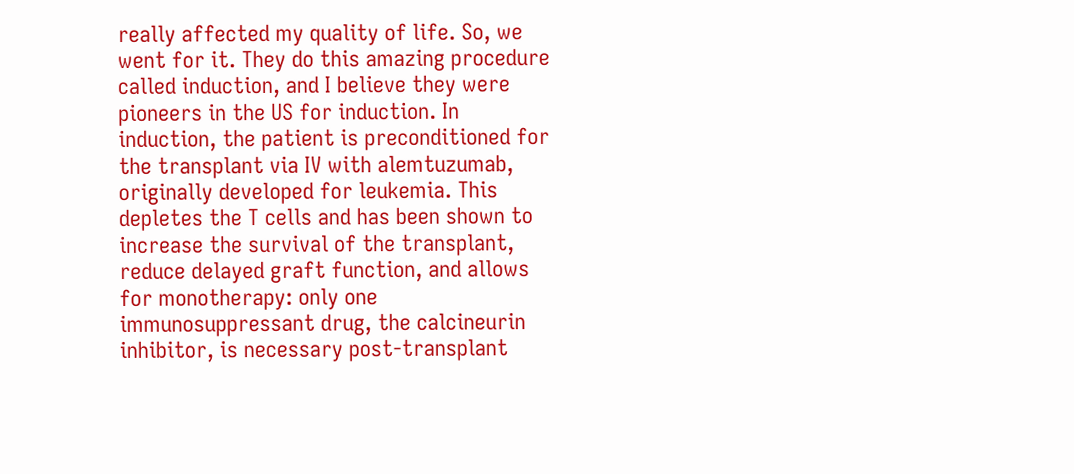really affected my quality of life. So, we went for it. They do this amazing procedure called induction, and I believe they were pioneers in the US for induction. In induction, the patient is preconditioned for the transplant via IV with alemtuzumab, originally developed for leukemia. This depletes the T cells and has been shown to increase the survival of the transplant, reduce delayed graft function, and allows for monotherapy: only one immunosuppressant drug, the calcineurin inhibitor, is necessary post-transplant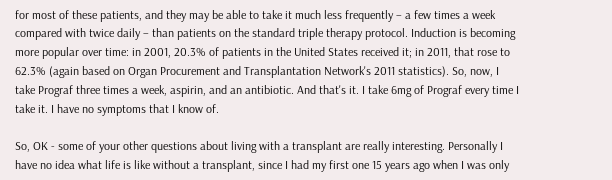for most of these patients, and they may be able to take it much less frequently – a few times a week compared with twice daily – than patients on the standard triple therapy protocol. Induction is becoming more popular over time: in 2001, 20.3% of patients in the United States received it; in 2011, that rose to 62.3% (again based on Organ Procurement and Transplantation Network's 2011 statistics). So, now, I take Prograf three times a week, aspirin, and an antibiotic. And that's it. I take 6mg of Prograf every time I take it. I have no symptoms that I know of.

So, OK - some of your other questions about living with a transplant are really interesting. Personally I have no idea what life is like without a transplant, since I had my first one 15 years ago when I was only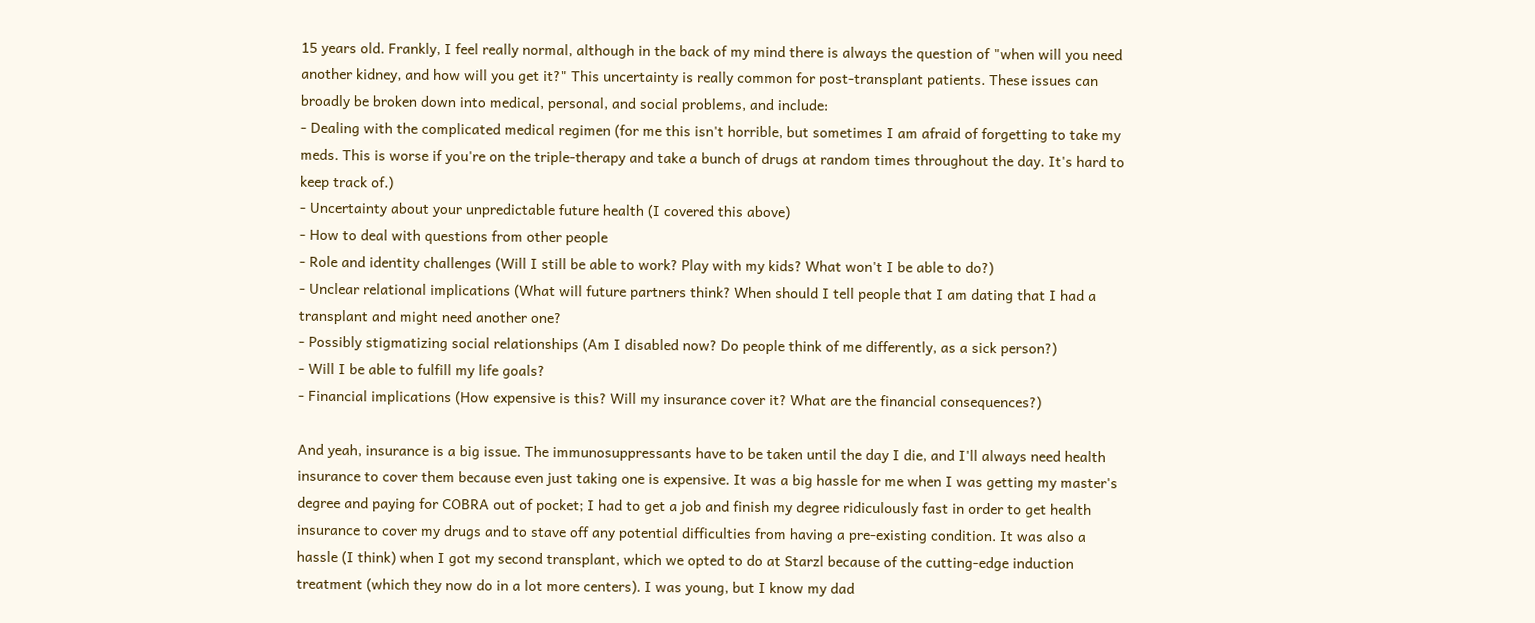15 years old. Frankly, I feel really normal, although in the back of my mind there is always the question of "when will you need another kidney, and how will you get it?" This uncertainty is really common for post-transplant patients. These issues can broadly be broken down into medical, personal, and social problems, and include:
- Dealing with the complicated medical regimen (for me this isn't horrible, but sometimes I am afraid of forgetting to take my meds. This is worse if you're on the triple-therapy and take a bunch of drugs at random times throughout the day. It's hard to keep track of.)
- Uncertainty about your unpredictable future health (I covered this above)
- How to deal with questions from other people
- Role and identity challenges (Will I still be able to work? Play with my kids? What won't I be able to do?)
- Unclear relational implications (What will future partners think? When should I tell people that I am dating that I had a transplant and might need another one?
- Possibly stigmatizing social relationships (Am I disabled now? Do people think of me differently, as a sick person?)
- Will I be able to fulfill my life goals?
- Financial implications (How expensive is this? Will my insurance cover it? What are the financial consequences?)

And yeah, insurance is a big issue. The immunosuppressants have to be taken until the day I die, and I'll always need health insurance to cover them because even just taking one is expensive. It was a big hassle for me when I was getting my master's degree and paying for COBRA out of pocket; I had to get a job and finish my degree ridiculously fast in order to get health insurance to cover my drugs and to stave off any potential difficulties from having a pre-existing condition. It was also a hassle (I think) when I got my second transplant, which we opted to do at Starzl because of the cutting-edge induction treatment (which they now do in a lot more centers). I was young, but I know my dad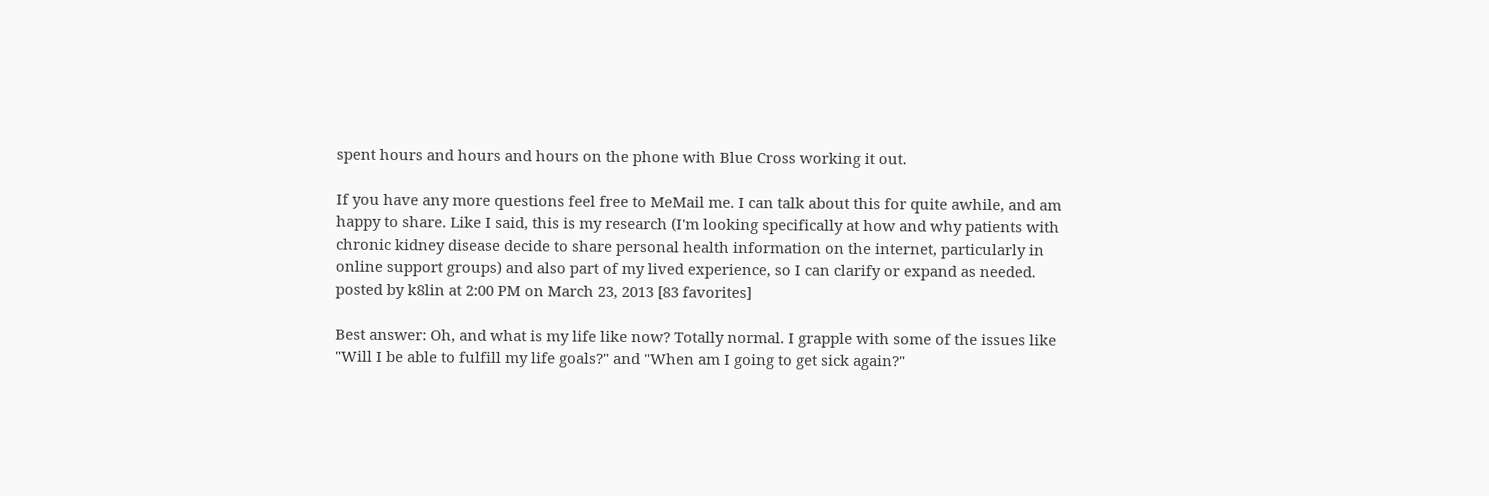spent hours and hours and hours on the phone with Blue Cross working it out.

If you have any more questions feel free to MeMail me. I can talk about this for quite awhile, and am happy to share. Like I said, this is my research (I'm looking specifically at how and why patients with chronic kidney disease decide to share personal health information on the internet, particularly in online support groups) and also part of my lived experience, so I can clarify or expand as needed.
posted by k8lin at 2:00 PM on March 23, 2013 [83 favorites]

Best answer: Oh, and what is my life like now? Totally normal. I grapple with some of the issues like "Will I be able to fulfill my life goals?" and "When am I going to get sick again?"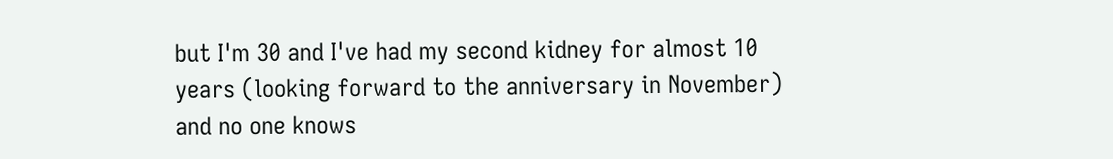but I'm 30 and I've had my second kidney for almost 10 years (looking forward to the anniversary in November) and no one knows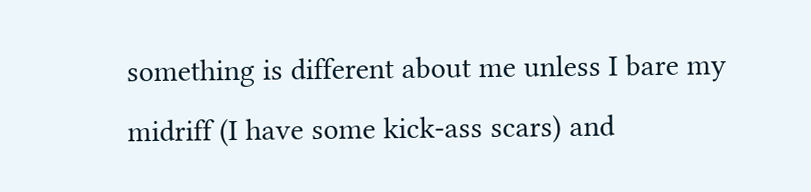something is different about me unless I bare my midriff (I have some kick-ass scars) and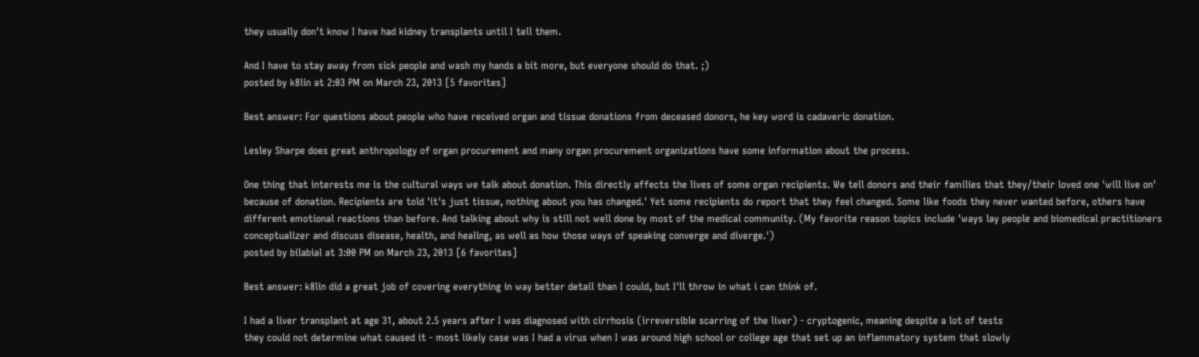they usually don't know I have had kidney transplants until I tell them.

And I have to stay away from sick people and wash my hands a bit more, but everyone should do that. ;)
posted by k8lin at 2:03 PM on March 23, 2013 [5 favorites]

Best answer: For questions about people who have received organ and tissue donations from deceased donors, he key word is cadaveric donation.

Lesley Sharpe does great anthropology of organ procurement and many organ procurement organizations have some information about the process.

One thing that interests me is the cultural ways we talk about donation. This directly affects the lives of some organ recipients. We tell donors and their families that they/their loved one 'will live on' because of donation. Recipients are told 'it's just tissue, nothing about you has changed.' Yet some recipients do report that they feel changed. Some like foods they never wanted before, others have different emotional reactions than before. And talking about why is still not well done by most of the medical community. (My favorite reason topics include 'ways lay people and biomedical practitioners conceptualizer and discuss disease, health, and healing, as well as how those ways of speaking converge and diverge.')
posted by bilabial at 3:00 PM on March 23, 2013 [6 favorites]

Best answer: k8lin did a great job of covering everything in way better detail than I could, but I'll throw in what i can think of.

I had a liver transplant at age 31, about 2.5 years after I was diagnosed with cirrhosis (irreversible scarring of the liver) - cryptogenic, meaning despite a lot of tests
they could not determine what caused it - most likely case was I had a virus when I was around high school or college age that set up an inflammatory system that slowly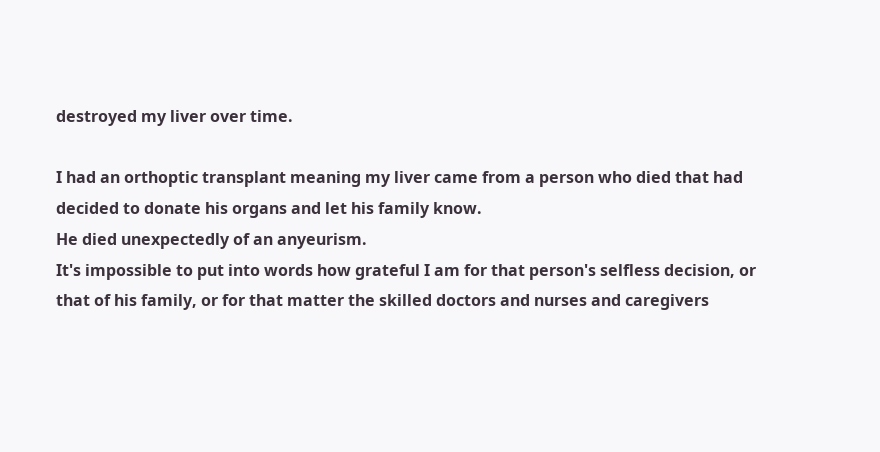destroyed my liver over time.

I had an orthoptic transplant meaning my liver came from a person who died that had decided to donate his organs and let his family know.
He died unexpectedly of an anyeurism.
It's impossible to put into words how grateful I am for that person's selfless decision, or that of his family, or for that matter the skilled doctors and nurses and caregivers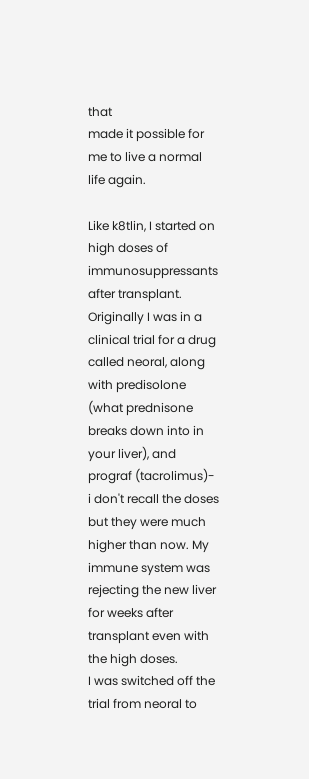that
made it possible for me to live a normal life again.

Like k8tlin, I started on high doses of immunosuppressants after transplant. Originally I was in a clinical trial for a drug called neoral, along with predisolone (what prednisone breaks down into in your liver), and prograf (tacrolimus)- i don't recall the doses but they were much higher than now. My immune system was rejecting the new liver for weeks after transplant even with the high doses.
I was switched off the trial from neoral to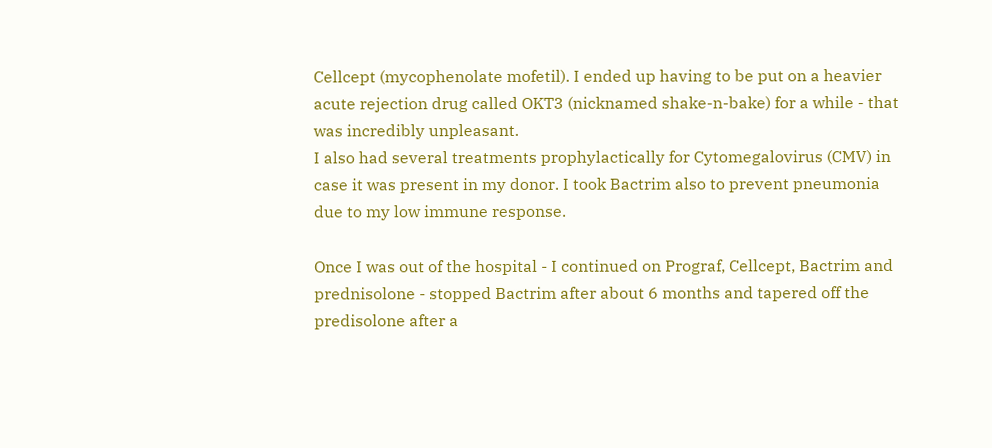Cellcept (mycophenolate mofetil). I ended up having to be put on a heavier acute rejection drug called OKT3 (nicknamed shake-n-bake) for a while - that was incredibly unpleasant.
I also had several treatments prophylactically for Cytomegalovirus (CMV) in case it was present in my donor. I took Bactrim also to prevent pneumonia due to my low immune response.

Once I was out of the hospital - I continued on Prograf, Cellcept, Bactrim and prednisolone - stopped Bactrim after about 6 months and tapered off the predisolone after a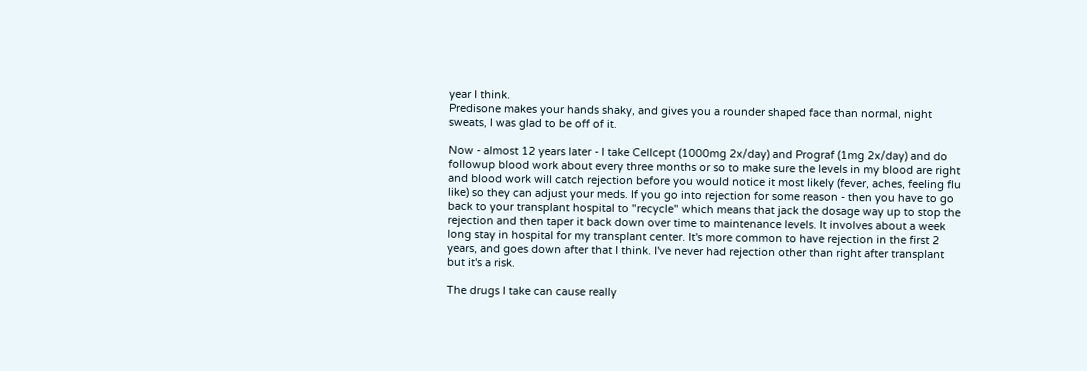year I think.
Predisone makes your hands shaky, and gives you a rounder shaped face than normal, night sweats, I was glad to be off of it.

Now - almost 12 years later - I take Cellcept (1000mg 2x/day) and Prograf (1mg 2x/day) and do followup blood work about every three months or so to make sure the levels in my blood are right and blood work will catch rejection before you would notice it most likely (fever, aches, feeling flu like) so they can adjust your meds. If you go into rejection for some reason - then you have to go back to your transplant hospital to "recycle" which means that jack the dosage way up to stop the rejection and then taper it back down over time to maintenance levels. It involves about a week long stay in hospital for my transplant center. It's more common to have rejection in the first 2 years, and goes down after that I think. I've never had rejection other than right after transplant but it's a risk.

The drugs I take can cause really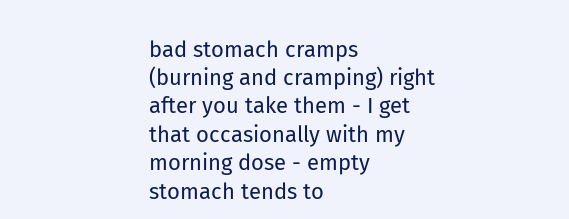bad stomach cramps (burning and cramping) right after you take them - I get that occasionally with my morning dose - empty stomach tends to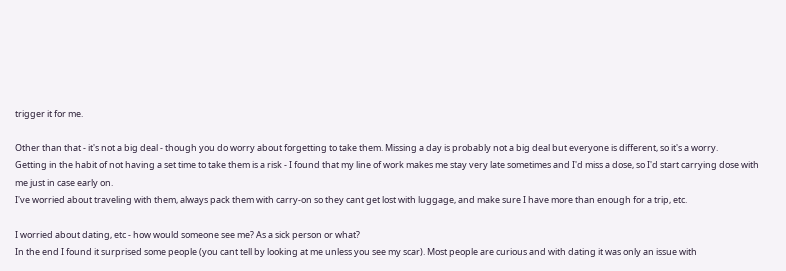trigger it for me.

Other than that - it's not a big deal - though you do worry about forgetting to take them. Missing a day is probably not a big deal but everyone is different, so it's a worry.
Getting in the habit of not having a set time to take them is a risk - I found that my line of work makes me stay very late sometimes and I'd miss a dose, so I'd start carrying dose with me just in case early on.
I've worried about traveling with them, always pack them with carry-on so they cant get lost with luggage, and make sure I have more than enough for a trip, etc.

I worried about dating, etc - how would someone see me? As a sick person or what?
In the end I found it surprised some people (you cant tell by looking at me unless you see my scar). Most people are curious and with dating it was only an issue with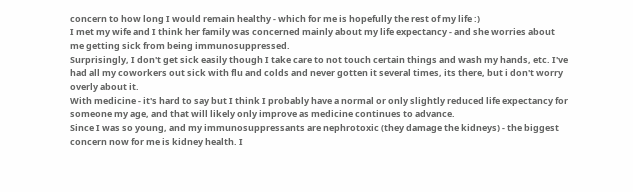concern to how long I would remain healthy - which for me is hopefully the rest of my life :)
I met my wife and I think her family was concerned mainly about my life expectancy - and she worries about me getting sick from being immunosuppressed.
Surprisingly, I don't get sick easily though I take care to not touch certain things and wash my hands, etc. I've had all my coworkers out sick with flu and colds and never gotten it several times, its there, but i don't worry overly about it.
With medicine - it's hard to say but I think I probably have a normal or only slightly reduced life expectancy for someone my age, and that will likely only improve as medicine continues to advance.
Since I was so young, and my immunosuppressants are nephrotoxic (they damage the kidneys) - the biggest concern now for me is kidney health. I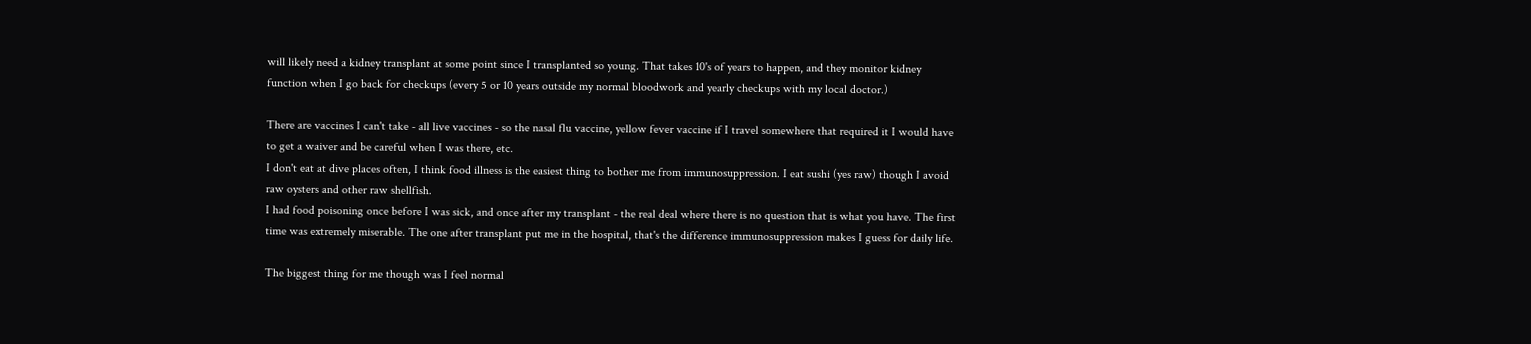will likely need a kidney transplant at some point since I transplanted so young. That takes 10's of years to happen, and they monitor kidney function when I go back for checkups (every 5 or 10 years outside my normal bloodwork and yearly checkups with my local doctor.)

There are vaccines I can't take - all live vaccines - so the nasal flu vaccine, yellow fever vaccine if I travel somewhere that required it I would have to get a waiver and be careful when I was there, etc.
I don't eat at dive places often, I think food illness is the easiest thing to bother me from immunosuppression. I eat sushi (yes raw) though I avoid raw oysters and other raw shellfish.
I had food poisoning once before I was sick, and once after my transplant - the real deal where there is no question that is what you have. The first time was extremely miserable. The one after transplant put me in the hospital, that's the difference immunosuppression makes I guess for daily life.

The biggest thing for me though was I feel normal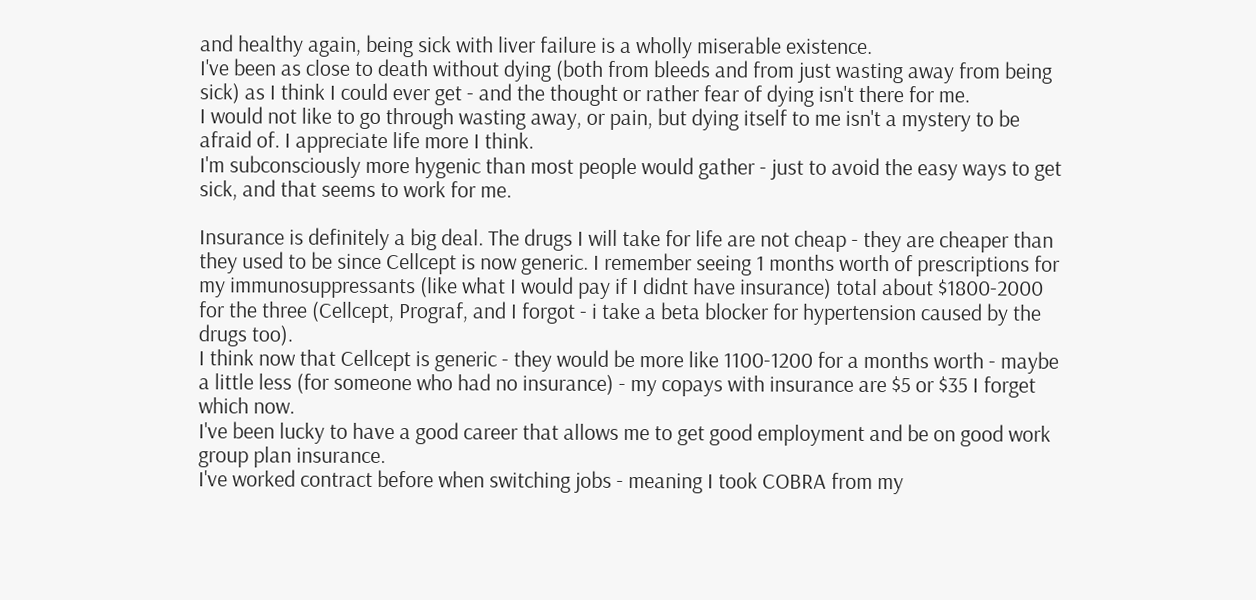and healthy again, being sick with liver failure is a wholly miserable existence.
I've been as close to death without dying (both from bleeds and from just wasting away from being sick) as I think I could ever get - and the thought or rather fear of dying isn't there for me.
I would not like to go through wasting away, or pain, but dying itself to me isn't a mystery to be afraid of. I appreciate life more I think.
I'm subconsciously more hygenic than most people would gather - just to avoid the easy ways to get sick, and that seems to work for me.

Insurance is definitely a big deal. The drugs I will take for life are not cheap - they are cheaper than they used to be since Cellcept is now generic. I remember seeing 1 months worth of prescriptions for my immunosuppressants (like what I would pay if I didnt have insurance) total about $1800-2000 for the three (Cellcept, Prograf, and I forgot - i take a beta blocker for hypertension caused by the drugs too).
I think now that Cellcept is generic - they would be more like 1100-1200 for a months worth - maybe a little less (for someone who had no insurance) - my copays with insurance are $5 or $35 I forget which now.
I've been lucky to have a good career that allows me to get good employment and be on good work group plan insurance.
I've worked contract before when switching jobs - meaning I took COBRA from my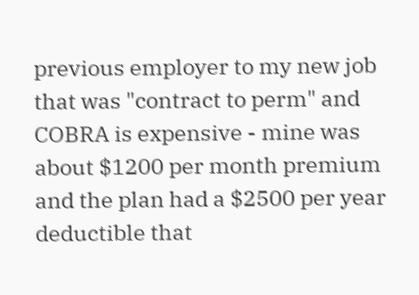previous employer to my new job that was "contract to perm" and COBRA is expensive - mine was about $1200 per month premium and the plan had a $2500 per year deductible that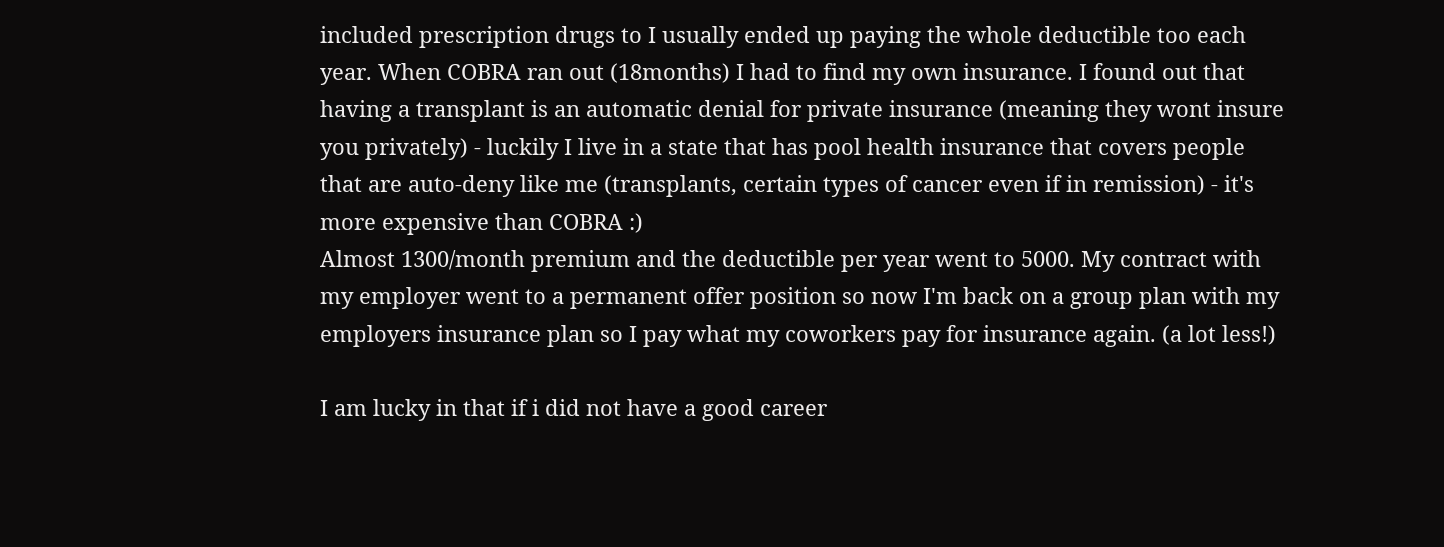included prescription drugs to I usually ended up paying the whole deductible too each year. When COBRA ran out (18months) I had to find my own insurance. I found out that having a transplant is an automatic denial for private insurance (meaning they wont insure you privately) - luckily I live in a state that has pool health insurance that covers people that are auto-deny like me (transplants, certain types of cancer even if in remission) - it's more expensive than COBRA :)
Almost 1300/month premium and the deductible per year went to 5000. My contract with my employer went to a permanent offer position so now I'm back on a group plan with my employers insurance plan so I pay what my coworkers pay for insurance again. (a lot less!)

I am lucky in that if i did not have a good career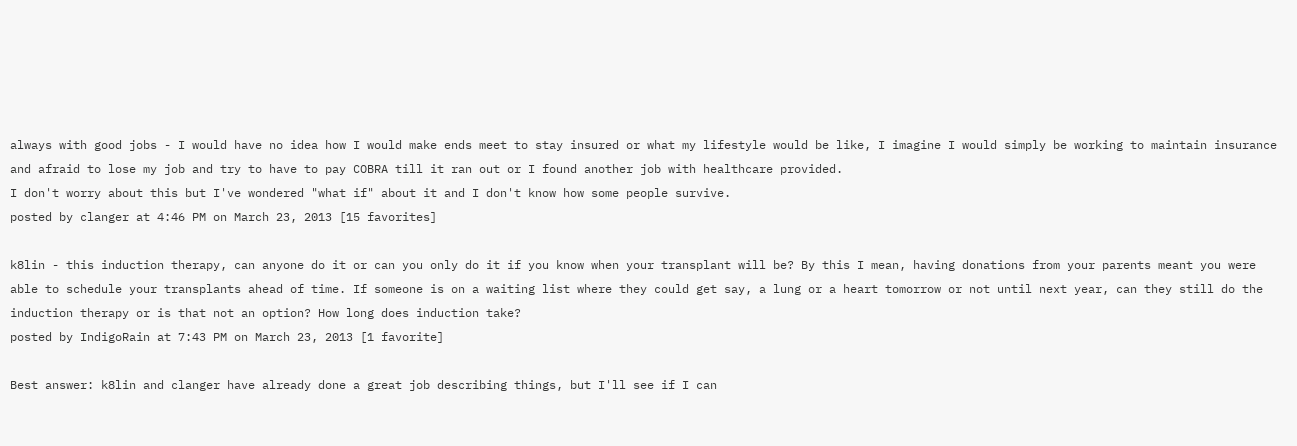always with good jobs - I would have no idea how I would make ends meet to stay insured or what my lifestyle would be like, I imagine I would simply be working to maintain insurance and afraid to lose my job and try to have to pay COBRA till it ran out or I found another job with healthcare provided.
I don't worry about this but I've wondered "what if" about it and I don't know how some people survive.
posted by clanger at 4:46 PM on March 23, 2013 [15 favorites]

k8lin - this induction therapy, can anyone do it or can you only do it if you know when your transplant will be? By this I mean, having donations from your parents meant you were able to schedule your transplants ahead of time. If someone is on a waiting list where they could get say, a lung or a heart tomorrow or not until next year, can they still do the induction therapy or is that not an option? How long does induction take?
posted by IndigoRain at 7:43 PM on March 23, 2013 [1 favorite]

Best answer: k8lin and clanger have already done a great job describing things, but I'll see if I can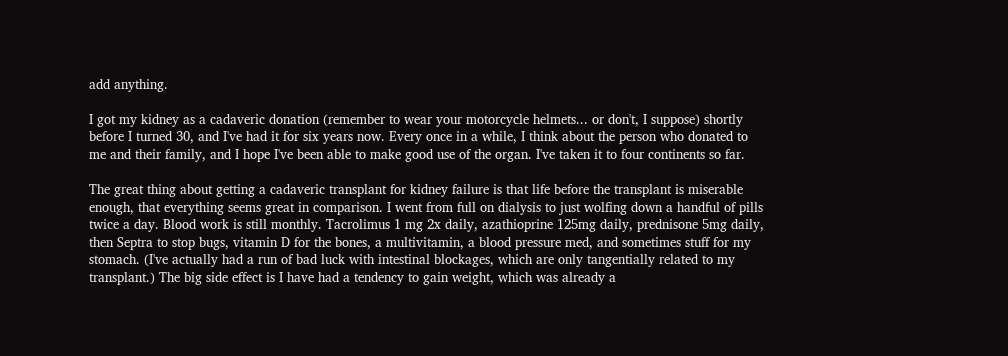add anything.

I got my kidney as a cadaveric donation (remember to wear your motorcycle helmets... or don't, I suppose) shortly before I turned 30, and I've had it for six years now. Every once in a while, I think about the person who donated to me and their family, and I hope I've been able to make good use of the organ. I've taken it to four continents so far.

The great thing about getting a cadaveric transplant for kidney failure is that life before the transplant is miserable enough, that everything seems great in comparison. I went from full on dialysis to just wolfing down a handful of pills twice a day. Blood work is still monthly. Tacrolimus 1 mg 2x daily, azathioprine 125mg daily, prednisone 5mg daily, then Septra to stop bugs, vitamin D for the bones, a multivitamin, a blood pressure med, and sometimes stuff for my stomach. (I've actually had a run of bad luck with intestinal blockages, which are only tangentially related to my transplant.) The big side effect is I have had a tendency to gain weight, which was already a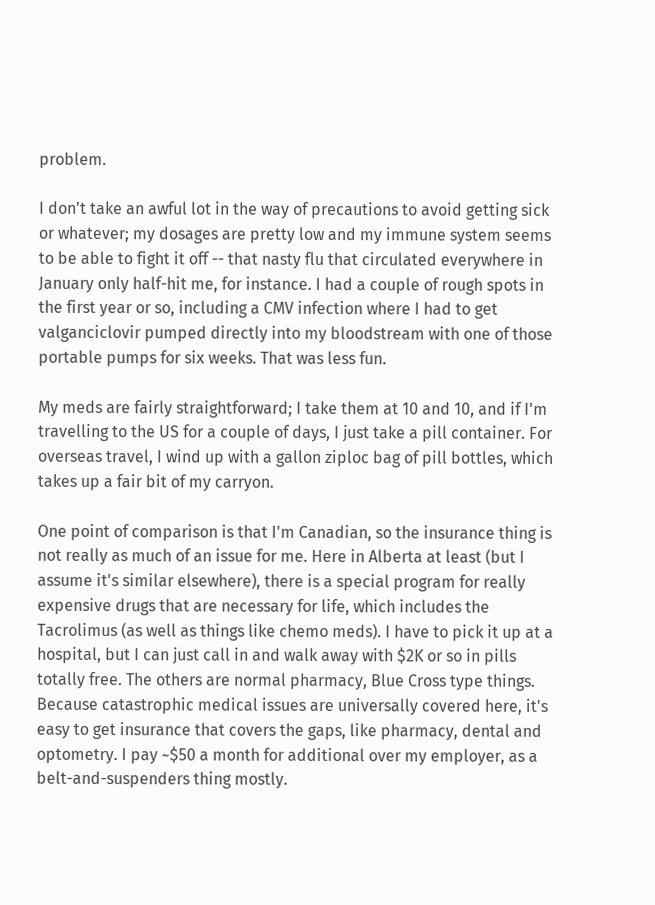problem.

I don't take an awful lot in the way of precautions to avoid getting sick or whatever; my dosages are pretty low and my immune system seems to be able to fight it off -- that nasty flu that circulated everywhere in January only half-hit me, for instance. I had a couple of rough spots in the first year or so, including a CMV infection where I had to get valganciclovir pumped directly into my bloodstream with one of those portable pumps for six weeks. That was less fun.

My meds are fairly straightforward; I take them at 10 and 10, and if I'm travelling to the US for a couple of days, I just take a pill container. For overseas travel, I wind up with a gallon ziploc bag of pill bottles, which takes up a fair bit of my carryon.

One point of comparison is that I'm Canadian, so the insurance thing is not really as much of an issue for me. Here in Alberta at least (but I assume it's similar elsewhere), there is a special program for really expensive drugs that are necessary for life, which includes the Tacrolimus (as well as things like chemo meds). I have to pick it up at a hospital, but I can just call in and walk away with $2K or so in pills totally free. The others are normal pharmacy, Blue Cross type things. Because catastrophic medical issues are universally covered here, it's easy to get insurance that covers the gaps, like pharmacy, dental and optometry. I pay ~$50 a month for additional over my employer, as a belt-and-suspenders thing mostly.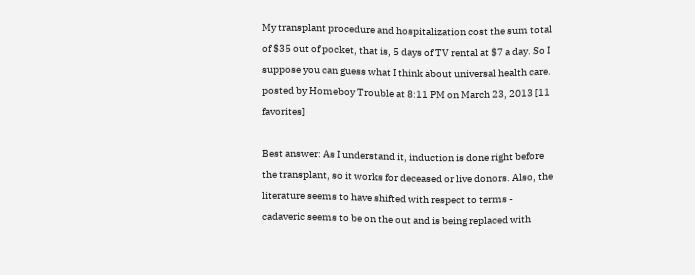My transplant procedure and hospitalization cost the sum total of $35 out of pocket, that is, 5 days of TV rental at $7 a day. So I suppose you can guess what I think about universal health care.
posted by Homeboy Trouble at 8:11 PM on March 23, 2013 [11 favorites]

Best answer: As I understand it, induction is done right before the transplant, so it works for deceased or live donors. Also, the literature seems to have shifted with respect to terms - cadaveric seems to be on the out and is being replaced with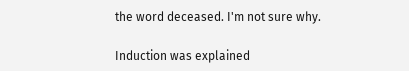the word deceased. I'm not sure why.

Induction was explained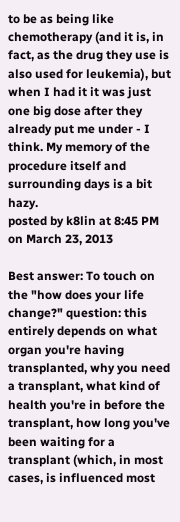to be as being like chemotherapy (and it is, in fact, as the drug they use is also used for leukemia), but when I had it it was just one big dose after they already put me under - I think. My memory of the procedure itself and surrounding days is a bit hazy.
posted by k8lin at 8:45 PM on March 23, 2013

Best answer: To touch on the "how does your life change?" question: this entirely depends on what organ you're having transplanted, why you need a transplant, what kind of health you're in before the transplant, how long you've been waiting for a transplant (which, in most cases, is influenced most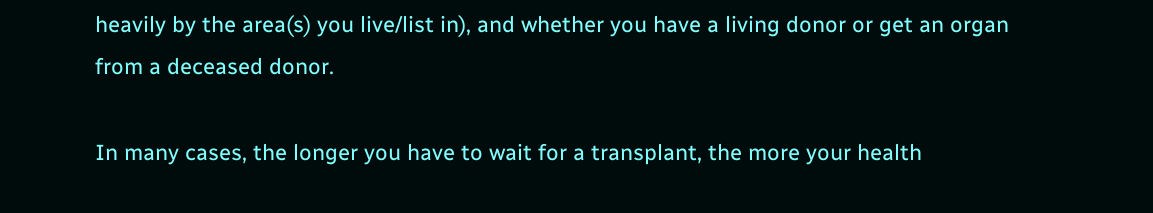heavily by the area(s) you live/list in), and whether you have a living donor or get an organ from a deceased donor.

In many cases, the longer you have to wait for a transplant, the more your health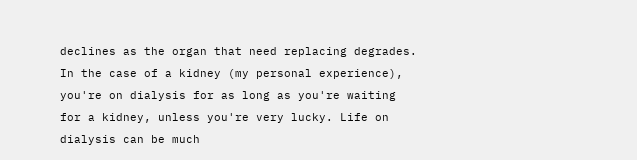declines as the organ that need replacing degrades. In the case of a kidney (my personal experience), you're on dialysis for as long as you're waiting for a kidney, unless you're very lucky. Life on dialysis can be much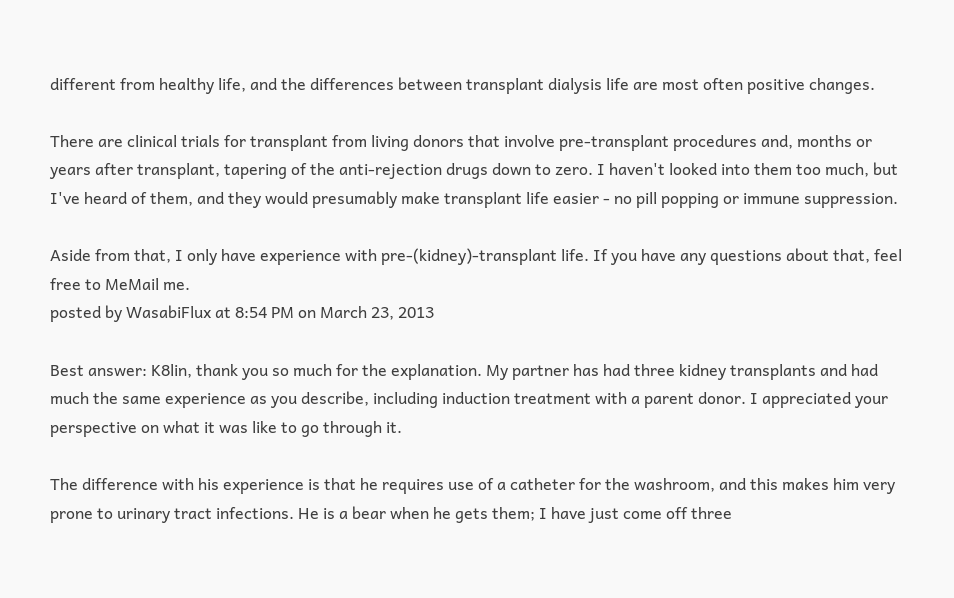different from healthy life, and the differences between transplant dialysis life are most often positive changes.

There are clinical trials for transplant from living donors that involve pre-transplant procedures and, months or years after transplant, tapering of the anti-rejection drugs down to zero. I haven't looked into them too much, but I've heard of them, and they would presumably make transplant life easier - no pill popping or immune suppression.

Aside from that, I only have experience with pre-(kidney)-transplant life. If you have any questions about that, feel free to MeMail me.
posted by WasabiFlux at 8:54 PM on March 23, 2013

Best answer: K8lin, thank you so much for the explanation. My partner has had three kidney transplants and had much the same experience as you describe, including induction treatment with a parent donor. I appreciated your perspective on what it was like to go through it.

The difference with his experience is that he requires use of a catheter for the washroom, and this makes him very prone to urinary tract infections. He is a bear when he gets them; I have just come off three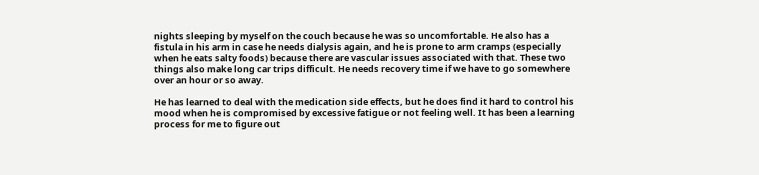nights sleeping by myself on the couch because he was so uncomfortable. He also has a fistula in his arm in case he needs dialysis again, and he is prone to arm cramps (especially when he eats salty foods) because there are vascular issues associated with that. These two things also make long car trips difficult. He needs recovery time if we have to go somewhere over an hour or so away.

He has learned to deal with the medication side effects, but he does find it hard to control his mood when he is compromised by excessive fatigue or not feeling well. It has been a learning process for me to figure out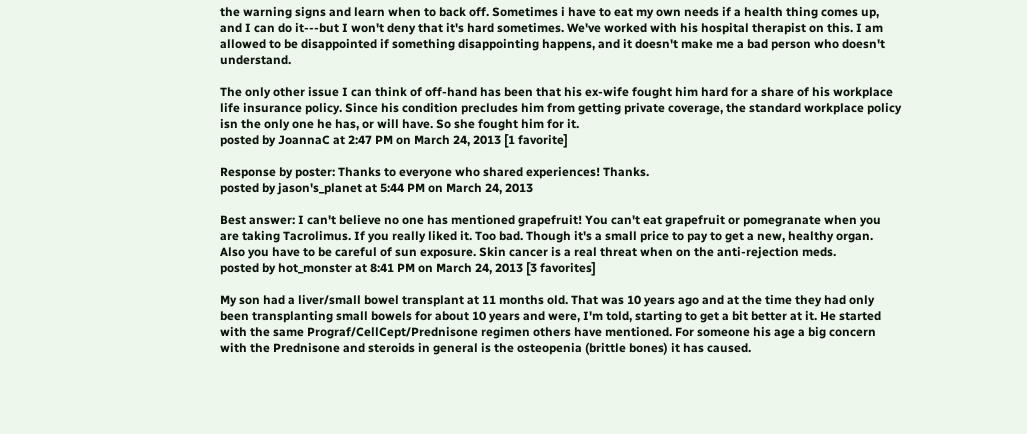the warning signs and learn when to back off. Sometimes i have to eat my own needs if a health thing comes up, and I can do it---but I won't deny that it's hard sometimes. We've worked with his hospital therapist on this. I am allowed to be disappointed if something disappointing happens, and it doesn't make me a bad person who doesn't understand.

The only other issue I can think of off-hand has been that his ex-wife fought him hard for a share of his workplace life insurance policy. Since his condition precludes him from getting private coverage, the standard workplace policy isn the only one he has, or will have. So she fought him for it.
posted by JoannaC at 2:47 PM on March 24, 2013 [1 favorite]

Response by poster: Thanks to everyone who shared experiences! Thanks.
posted by jason's_planet at 5:44 PM on March 24, 2013

Best answer: I can't believe no one has mentioned grapefruit! You can't eat grapefruit or pomegranate when you are taking Tacrolimus. If you really liked it. Too bad. Though it's a small price to pay to get a new, healthy organ.
Also you have to be careful of sun exposure. Skin cancer is a real threat when on the anti-rejection meds.
posted by hot_monster at 8:41 PM on March 24, 2013 [3 favorites]

My son had a liver/small bowel transplant at 11 months old. That was 10 years ago and at the time they had only been transplanting small bowels for about 10 years and were, I'm told, starting to get a bit better at it. He started with the same Prograf/CellCept/Prednisone regimen others have mentioned. For someone his age a big concern with the Prednisone and steroids in general is the osteopenia (brittle bones) it has caused.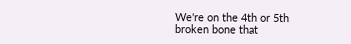We're on the 4th or 5th broken bone that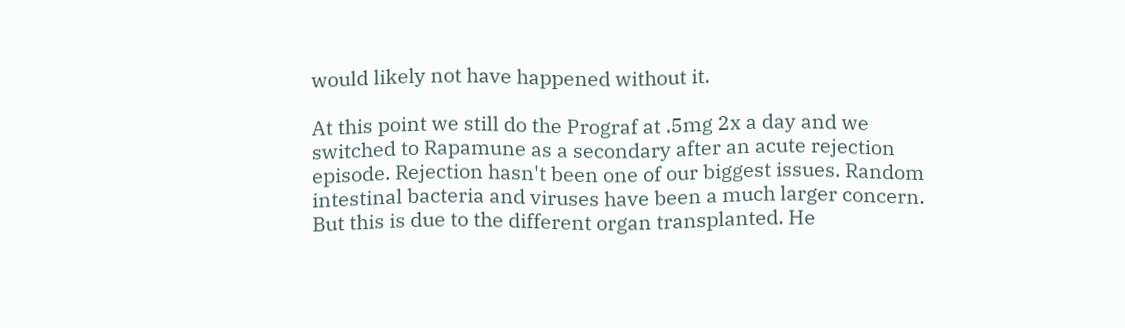would likely not have happened without it.

At this point we still do the Prograf at .5mg 2x a day and we switched to Rapamune as a secondary after an acute rejection episode. Rejection hasn't been one of our biggest issues. Random intestinal bacteria and viruses have been a much larger concern. But this is due to the different organ transplanted. He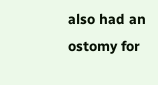also had an ostomy for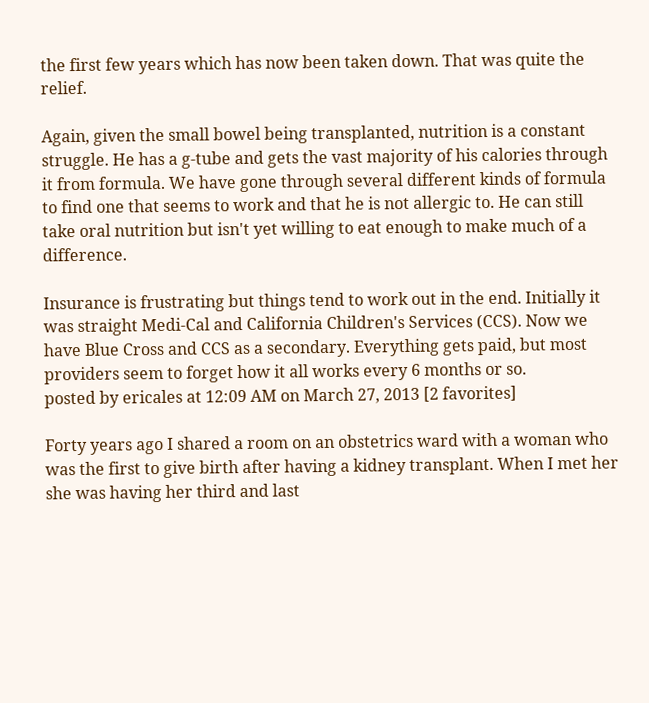the first few years which has now been taken down. That was quite the relief.

Again, given the small bowel being transplanted, nutrition is a constant struggle. He has a g-tube and gets the vast majority of his calories through it from formula. We have gone through several different kinds of formula to find one that seems to work and that he is not allergic to. He can still take oral nutrition but isn't yet willing to eat enough to make much of a difference.

Insurance is frustrating but things tend to work out in the end. Initially it was straight Medi-Cal and California Children's Services (CCS). Now we have Blue Cross and CCS as a secondary. Everything gets paid, but most providers seem to forget how it all works every 6 months or so.
posted by ericales at 12:09 AM on March 27, 2013 [2 favorites]

Forty years ago I shared a room on an obstetrics ward with a woman who was the first to give birth after having a kidney transplant. When I met her she was having her third and last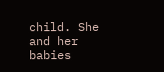child. She and her babies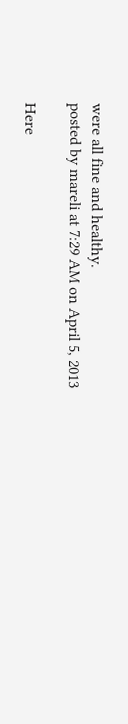were all fine and healthy.
posted by mareli at 7:29 AM on April 5, 2013

Here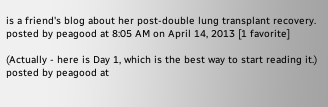is a friend's blog about her post-double lung transplant recovery.
posted by peagood at 8:05 AM on April 14, 2013 [1 favorite]

(Actually - here is Day 1, which is the best way to start reading it.)
posted by peagood at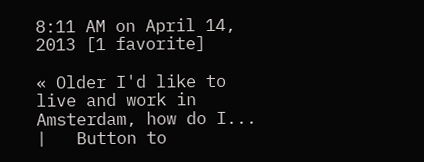8:11 AM on April 14, 2013 [1 favorite]

« Older I'd like to live and work in Amsterdam, how do I...   |   Button to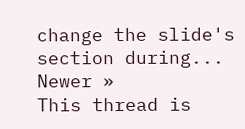change the slide's section during... Newer »
This thread is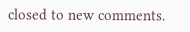closed to new comments.